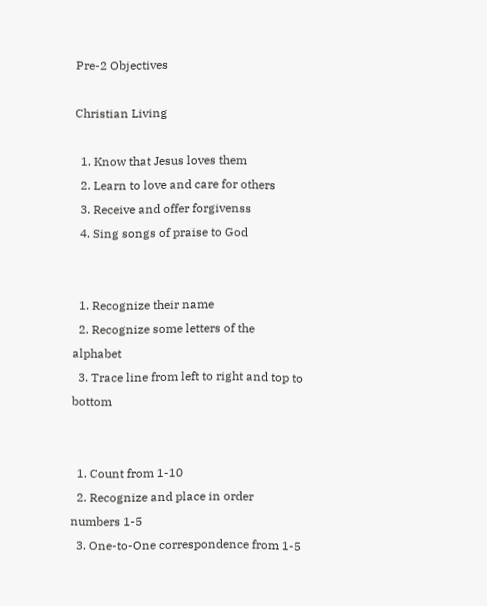Pre-2 Objectives

Christian Living

  1. Know that Jesus loves them
  2. Learn to love and care for others
  3. Receive and offer forgivenss
  4. Sing songs of praise to God


  1. Recognize their name
  2. Recognize some letters of the alphabet
  3. Trace line from left to right and top to bottom


  1. Count from 1-10
  2. Recognize and place in order numbers 1-5
  3. One-to-One correspondence from 1-5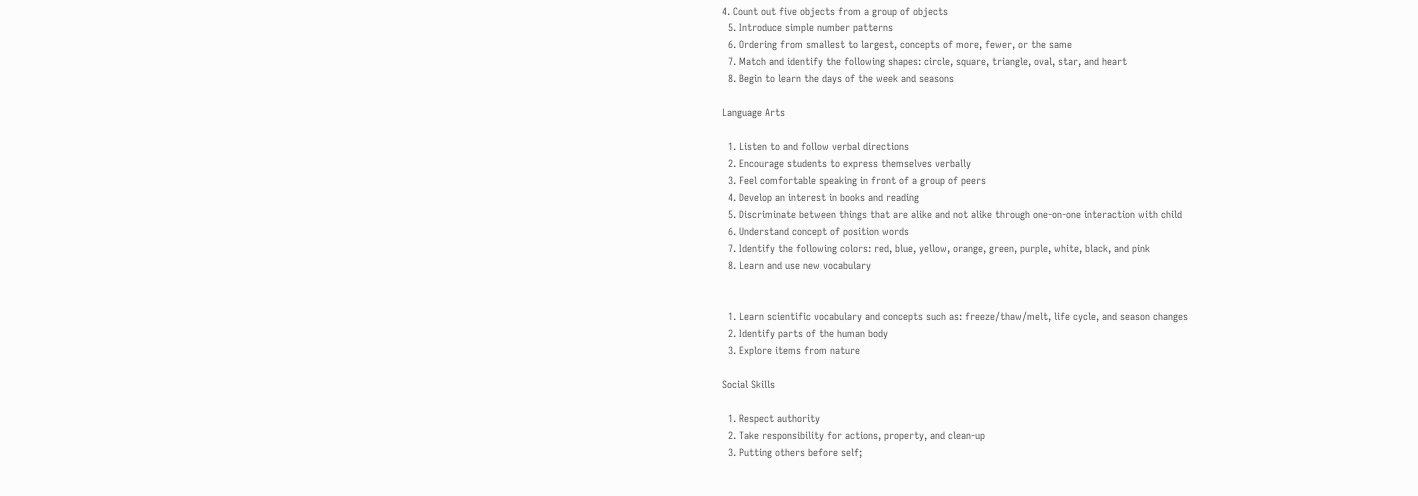4. Count out five objects from a group of objects
  5. Introduce simple number patterns
  6. Ordering from smallest to largest, concepts of more, fewer, or the same
  7. Match and identify the following shapes: circle, square, triangle, oval, star, and heart
  8. Begin to learn the days of the week and seasons

Language Arts

  1. Listen to and follow verbal directions
  2. Encourage students to express themselves verbally
  3. Feel comfortable speaking in front of a group of peers
  4. Develop an interest in books and reading
  5. Discriminate between things that are alike and not alike through one-on-one interaction with child
  6. Understand concept of position words
  7. Identify the following colors: red, blue, yellow, orange, green, purple, white, black, and pink
  8. Learn and use new vocabulary


  1. Learn scientific vocabulary and concepts such as: freeze/thaw/melt, life cycle, and season changes
  2. Identify parts of the human body
  3. Explore items from nature

Social Skills

  1. Respect authority
  2. Take responsibility for actions, property, and clean-up
  3. Putting others before self;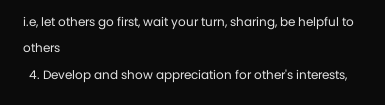i.e, let others go first, wait your turn, sharing, be helpful to others
  4. Develop and show appreciation for other's interests,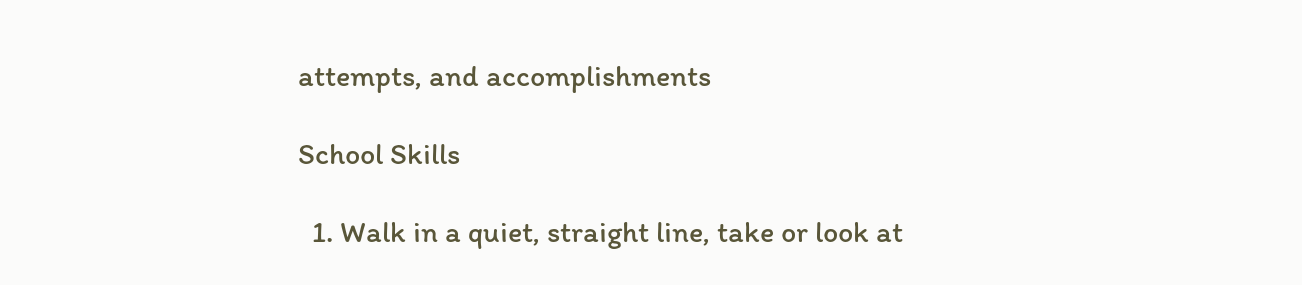attempts, and accomplishments

School Skills

  1. Walk in a quiet, straight line, take or look at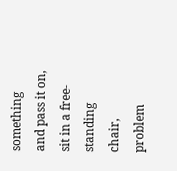something and pass it on, sit in a free-standing chair, problem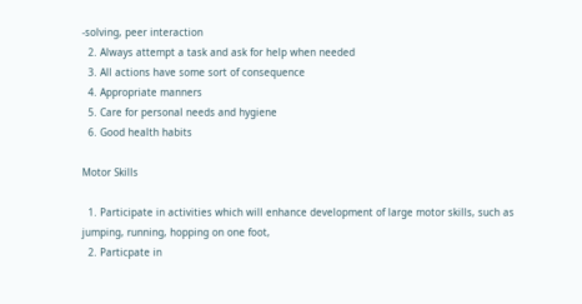-solving, peer interaction
  2. Always attempt a task and ask for help when needed
  3. All actions have some sort of consequence
  4. Appropriate manners
  5. Care for personal needs and hygiene
  6. Good health habits

Motor Skills

  1. Participate in activities which will enhance development of large motor skills, such as jumping, running, hopping on one foot,
  2. Particpate in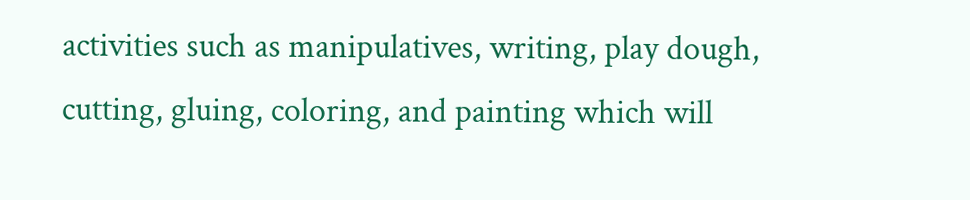activities such as manipulatives, writing, play dough, cutting, gluing, coloring, and painting which will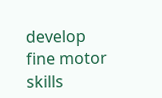develop fine motor skills